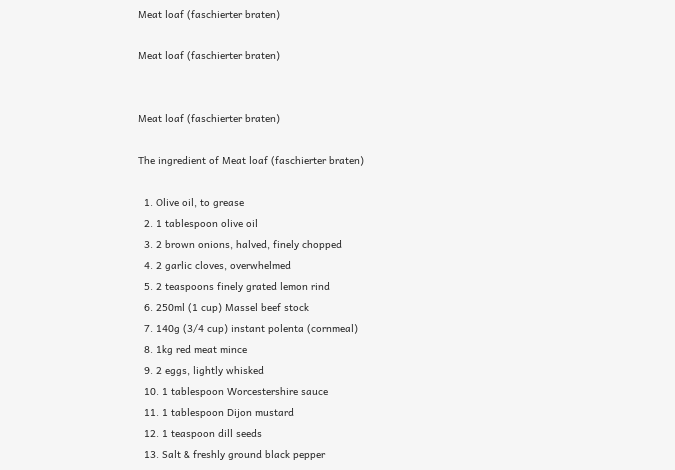Meat loaf (faschierter braten)

Meat loaf (faschierter braten)


Meat loaf (faschierter braten)

The ingredient of Meat loaf (faschierter braten)

  1. Olive oil, to grease
  2. 1 tablespoon olive oil
  3. 2 brown onions, halved, finely chopped
  4. 2 garlic cloves, overwhelmed
  5. 2 teaspoons finely grated lemon rind
  6. 250ml (1 cup) Massel beef stock
  7. 140g (3/4 cup) instant polenta (cornmeal)
  8. 1kg red meat mince
  9. 2 eggs, lightly whisked
  10. 1 tablespoon Worcestershire sauce
  11. 1 tablespoon Dijon mustard
  12. 1 teaspoon dill seeds
  13. Salt & freshly ground black pepper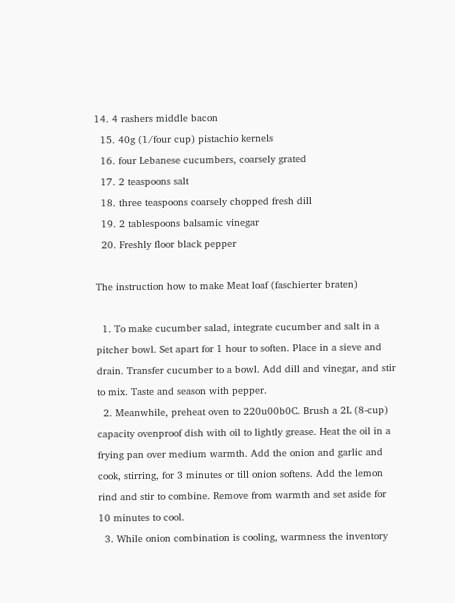14. 4 rashers middle bacon
  15. 40g (1/four cup) pistachio kernels
  16. four Lebanese cucumbers, coarsely grated
  17. 2 teaspoons salt
  18. three teaspoons coarsely chopped fresh dill
  19. 2 tablespoons balsamic vinegar
  20. Freshly floor black pepper

The instruction how to make Meat loaf (faschierter braten)

  1. To make cucumber salad, integrate cucumber and salt in a pitcher bowl. Set apart for 1 hour to soften. Place in a sieve and drain. Transfer cucumber to a bowl. Add dill and vinegar, and stir to mix. Taste and season with pepper.
  2. Meanwhile, preheat oven to 220u00b0C. Brush a 2L (8-cup) capacity ovenproof dish with oil to lightly grease. Heat the oil in a frying pan over medium warmth. Add the onion and garlic and cook, stirring, for 3 minutes or till onion softens. Add the lemon rind and stir to combine. Remove from warmth and set aside for 10 minutes to cool.
  3. While onion combination is cooling, warmness the inventory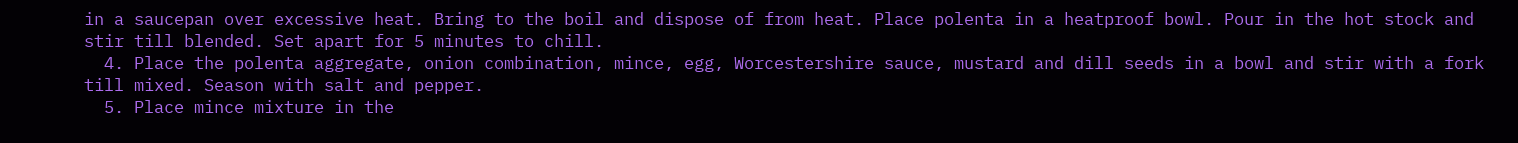in a saucepan over excessive heat. Bring to the boil and dispose of from heat. Place polenta in a heatproof bowl. Pour in the hot stock and stir till blended. Set apart for 5 minutes to chill.
  4. Place the polenta aggregate, onion combination, mince, egg, Worcestershire sauce, mustard and dill seeds in a bowl and stir with a fork till mixed. Season with salt and pepper.
  5. Place mince mixture in the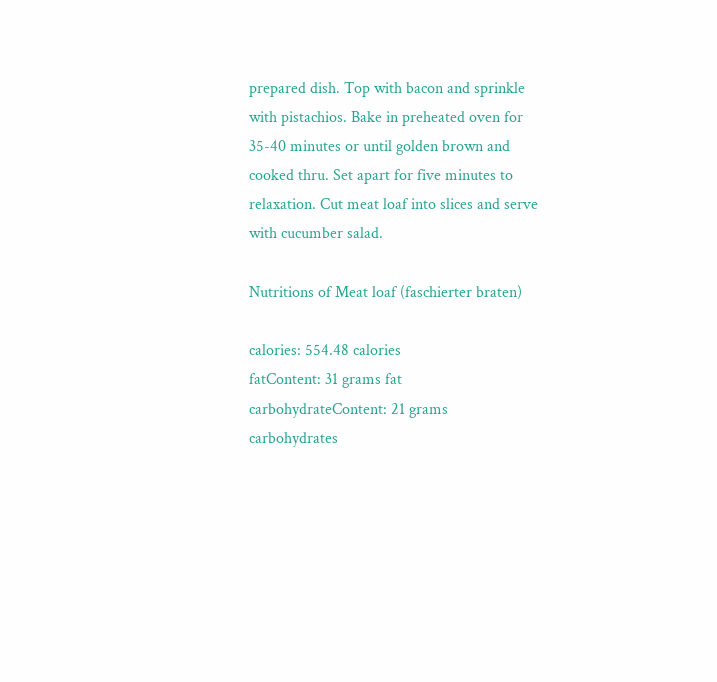prepared dish. Top with bacon and sprinkle with pistachios. Bake in preheated oven for 35-40 minutes or until golden brown and cooked thru. Set apart for five minutes to relaxation. Cut meat loaf into slices and serve with cucumber salad.

Nutritions of Meat loaf (faschierter braten)

calories: 554.48 calories
fatContent: 31 grams fat
carbohydrateContent: 21 grams carbohydrates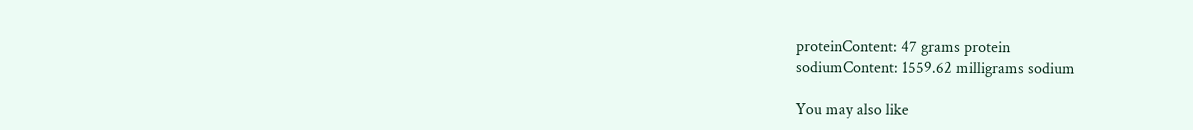proteinContent: 47 grams protein
sodiumContent: 1559.62 milligrams sodium

You may also like